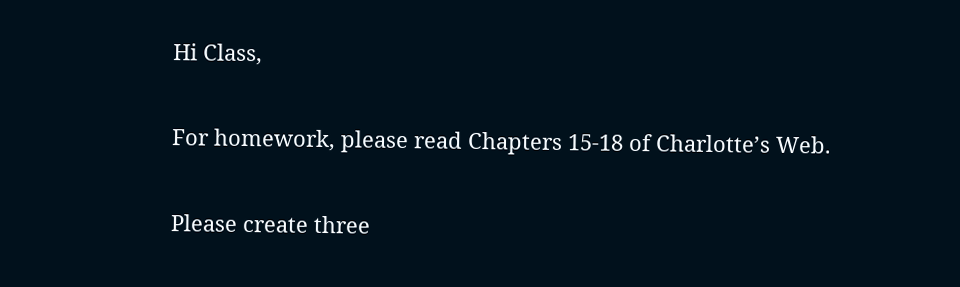Hi Class,


For homework, please read Chapters 15-18 of Charlotte’s Web.


Please create three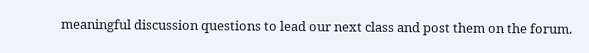meaningful discussion questions to lead our next class and post them on the forum.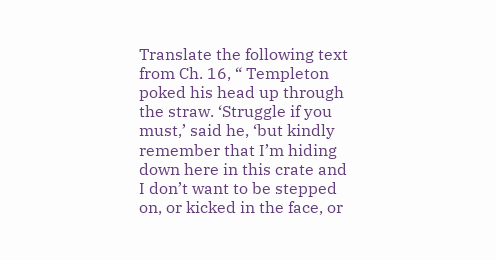Translate the following text from Ch. 16, “ Templeton poked his head up through the straw. ‘Struggle if you must,’ said he, ‘but kindly remember that I’m hiding down here in this crate and I don’t want to be stepped on, or kicked in the face, or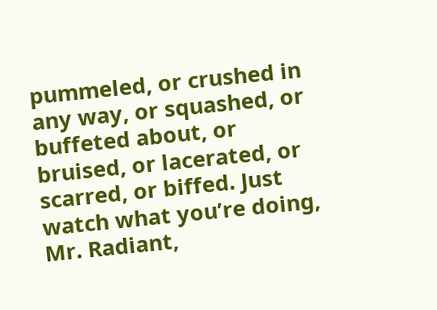pummeled, or crushed in any way, or squashed, or buffeted about, or bruised, or lacerated, or scarred, or biffed. Just watch what you’re doing, Mr. Radiant,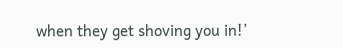when they get shoving you in!’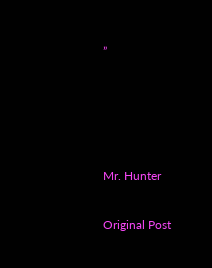”




Mr. Hunter

Original Post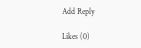Add Reply

Likes (0)